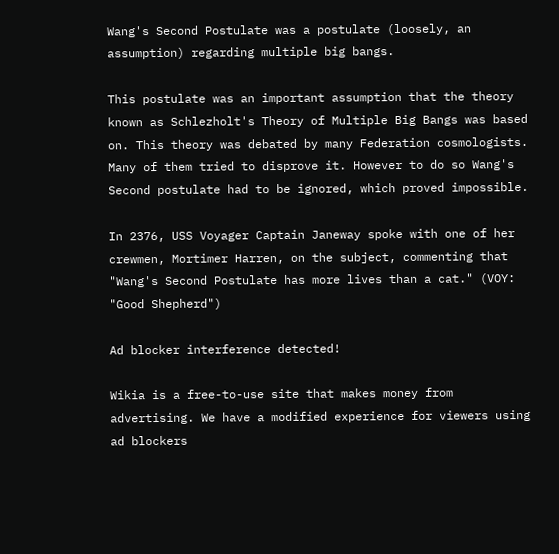Wang's Second Postulate was a postulate (loosely, an assumption) regarding multiple big bangs.

This postulate was an important assumption that the theory known as Schlezholt's Theory of Multiple Big Bangs was based on. This theory was debated by many Federation cosmologists. Many of them tried to disprove it. However to do so Wang's Second postulate had to be ignored, which proved impossible.

In 2376, USS Voyager Captain Janeway spoke with one of her crewmen, Mortimer Harren, on the subject, commenting that "Wang's Second Postulate has more lives than a cat." (VOY: "Good Shepherd")

Ad blocker interference detected!

Wikia is a free-to-use site that makes money from advertising. We have a modified experience for viewers using ad blockers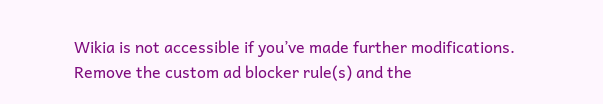Wikia is not accessible if you’ve made further modifications. Remove the custom ad blocker rule(s) and the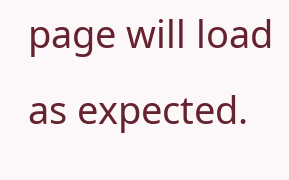page will load as expected.